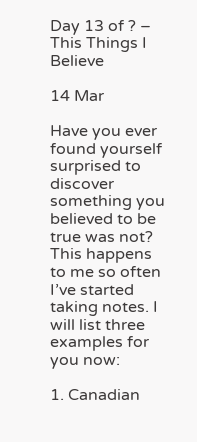Day 13 of ? – This Things I Believe

14 Mar

Have you ever found yourself surprised to discover something you believed to be true was not? This happens to me so often I’ve started taking notes. I will list three examples for you now:

1. Canadian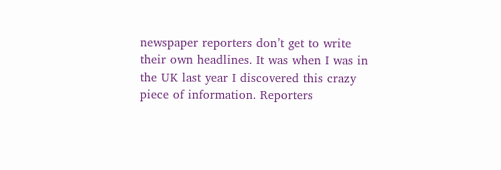newspaper reporters don’t get to write their own headlines. It was when I was in the UK last year I discovered this crazy piece of information. Reporters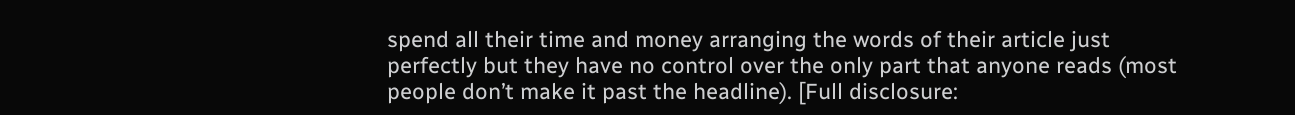spend all their time and money arranging the words of their article just perfectly but they have no control over the only part that anyone reads (most people don’t make it past the headline). [Full disclosure: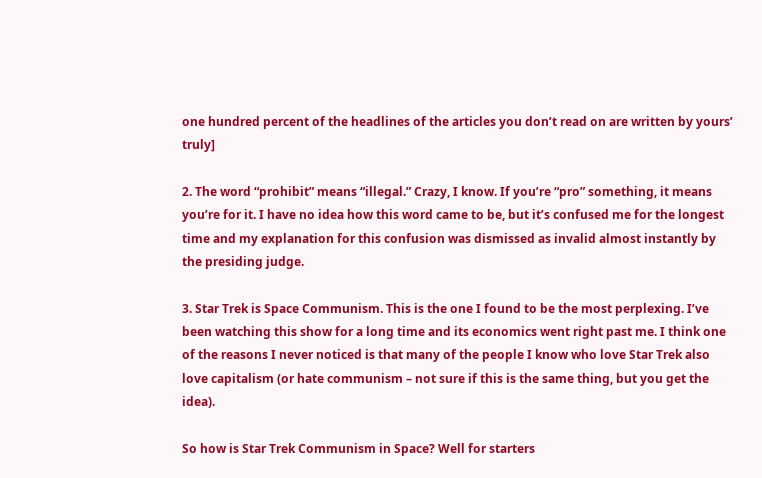one hundred percent of the headlines of the articles you don’t read on are written by yours’ truly]

2. The word “prohibit” means “illegal.” Crazy, I know. If you’re “pro” something, it means you’re for it. I have no idea how this word came to be, but it’s confused me for the longest time and my explanation for this confusion was dismissed as invalid almost instantly by the presiding judge.

3. Star Trek is Space Communism. This is the one I found to be the most perplexing. I’ve been watching this show for a long time and its economics went right past me. I think one of the reasons I never noticed is that many of the people I know who love Star Trek also love capitalism (or hate communism – not sure if this is the same thing, but you get the idea).

So how is Star Trek Communism in Space? Well for starters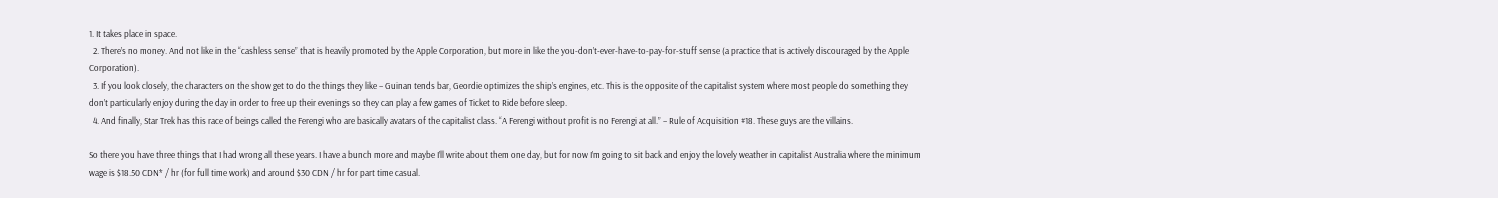1. It takes place in space.
  2. There’s no money. And not like in the “cashless sense” that is heavily promoted by the Apple Corporation, but more in like the you-don’t-ever-have-to-pay-for-stuff sense (a practice that is actively discouraged by the Apple Corporation).
  3. If you look closely, the characters on the show get to do the things they like – Guinan tends bar, Geordie optimizes the ship’s engines, etc. This is the opposite of the capitalist system where most people do something they don’t particularly enjoy during the day in order to free up their evenings so they can play a few games of Ticket to Ride before sleep.
  4. And finally, Star Trek has this race of beings called the Ferengi who are basically avatars of the capitalist class. “A Ferengi without profit is no Ferengi at all.” – Rule of Acquisition #18. These guys are the villains.

So there you have three things that I had wrong all these years. I have a bunch more and maybe I’ll write about them one day, but for now I’m going to sit back and enjoy the lovely weather in capitalist Australia where the minimum wage is $18.50 CDN* / hr (for full time work) and around $30 CDN / hr for part time casual.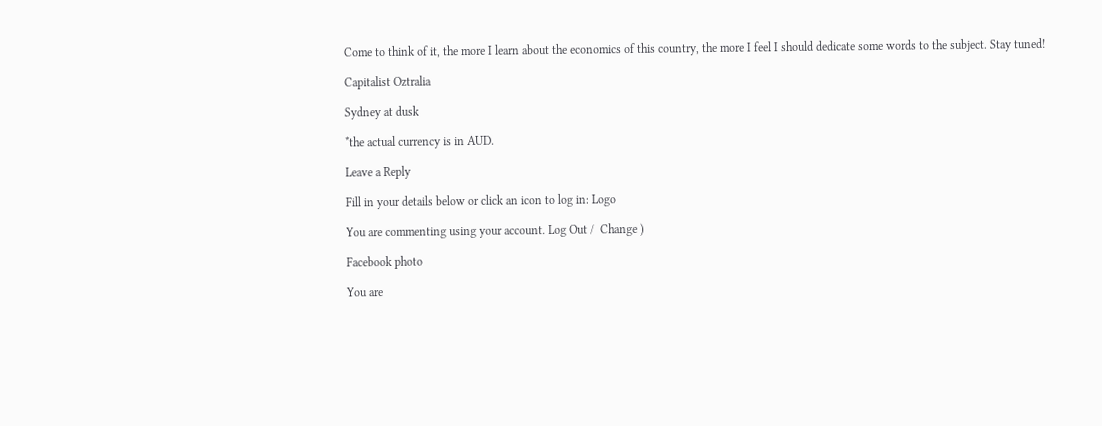Come to think of it, the more I learn about the economics of this country, the more I feel I should dedicate some words to the subject. Stay tuned!

Capitalist Oztralia

Sydney at dusk

*the actual currency is in AUD.

Leave a Reply

Fill in your details below or click an icon to log in: Logo

You are commenting using your account. Log Out /  Change )

Facebook photo

You are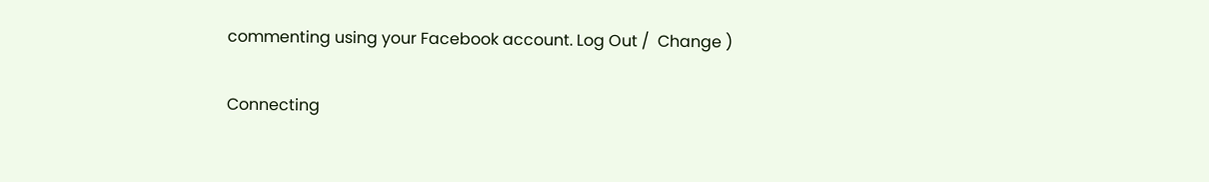commenting using your Facebook account. Log Out /  Change )

Connecting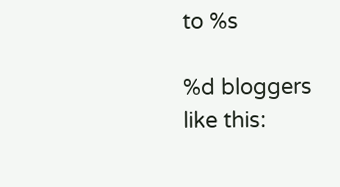to %s

%d bloggers like this: